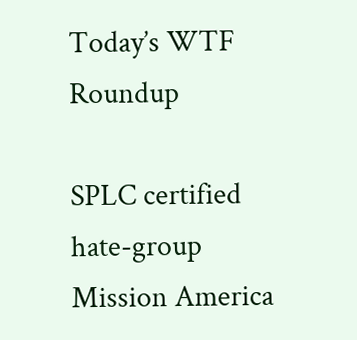Today’s WTF Roundup

SPLC certified hate-group Mission America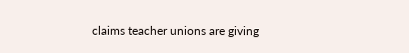claims teacher unions are giving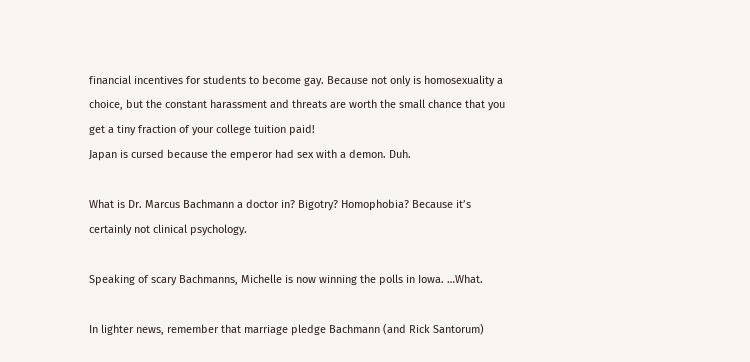financial incentives for students to become gay. Because not only is homosexuality a choice, but the constant harassment and threats are worth the small chance that you get a tiny fraction of your college tuition paid!
Japan is cursed because the emperor had sex with a demon. Duh.

What is Dr. Marcus Bachmann a doctor in? Bigotry? Homophobia? Because it’s certainly not clinical psychology.

Speaking of scary Bachmanns, Michelle is now winning the polls in Iowa. …What.

In lighter news, remember that marriage pledge Bachmann (and Rick Santorum)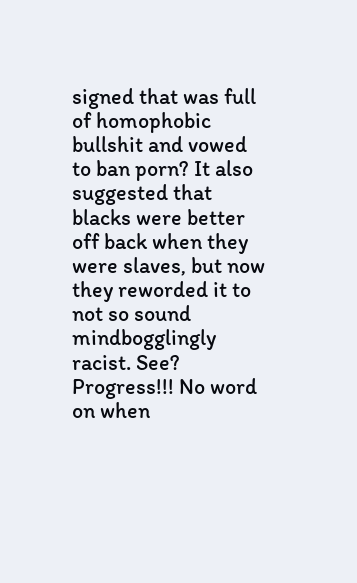signed that was full of homophobic bullshit and vowed to ban porn? It also suggested that blacks were better off back when they were slaves, but now they reworded it to not so sound mindbogglingly racist. See? Progress!!! No word on when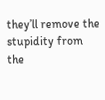they’ll remove the stupidity from the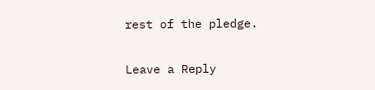rest of the pledge.

Leave a Reply